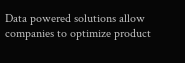Data powered solutions allow companies to optimize product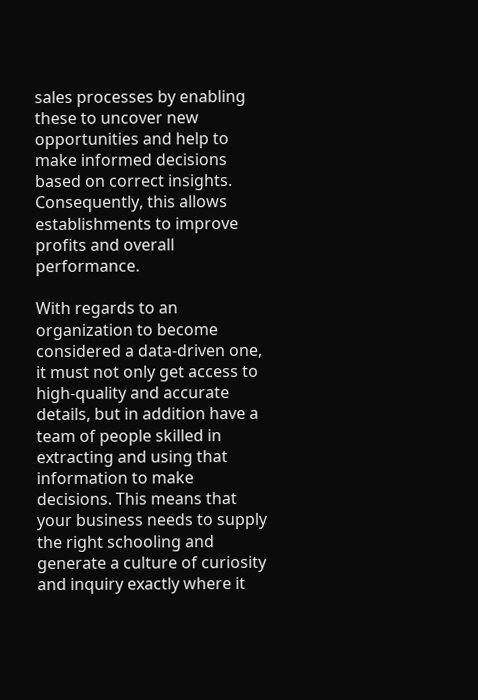sales processes by enabling these to uncover new opportunities and help to make informed decisions based on correct insights. Consequently, this allows establishments to improve profits and overall performance.

With regards to an organization to become considered a data-driven one, it must not only get access to high-quality and accurate details, but in addition have a team of people skilled in extracting and using that information to make decisions. This means that your business needs to supply the right schooling and generate a culture of curiosity and inquiry exactly where it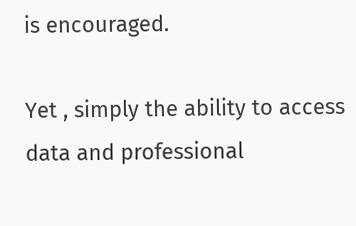is encouraged.

Yet , simply the ability to access data and professional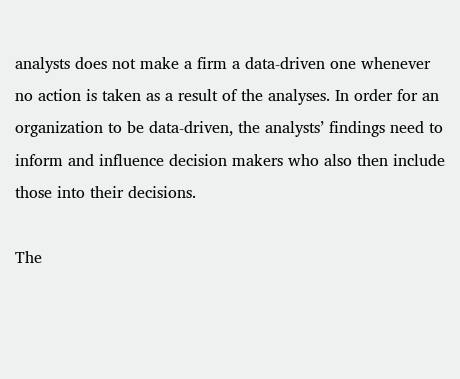analysts does not make a firm a data-driven one whenever no action is taken as a result of the analyses. In order for an organization to be data-driven, the analysts’ findings need to inform and influence decision makers who also then include those into their decisions.

The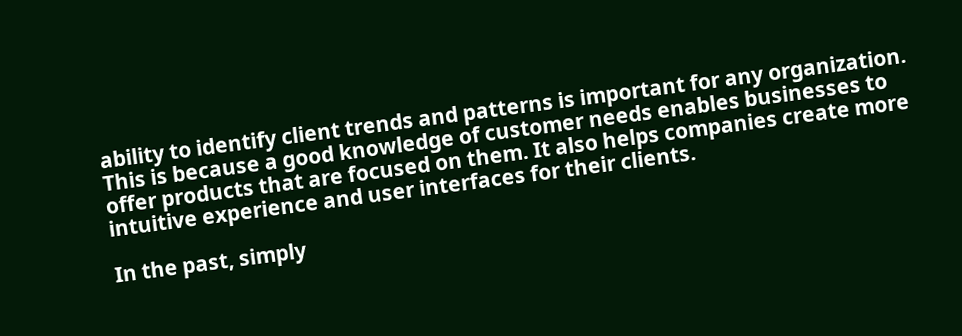ability to identify client trends and patterns is important for any organization. This is because a good knowledge of customer needs enables businesses to offer products that are focused on them. It also helps companies create more intuitive experience and user interfaces for their clients.

In the past, simply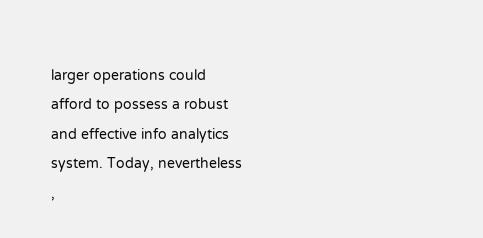larger operations could afford to possess a robust and effective info analytics system. Today, nevertheless ,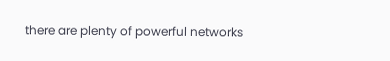there are plenty of powerful networks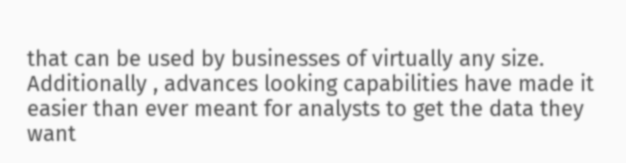that can be used by businesses of virtually any size. Additionally , advances looking capabilities have made it easier than ever meant for analysts to get the data they want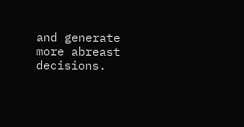and generate more abreast decisions.